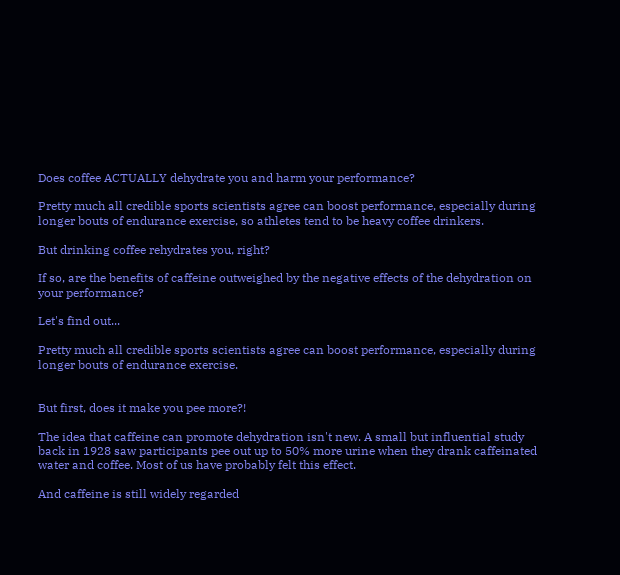Does coffee ACTUALLY dehydrate you and harm your performance?

Pretty much all credible sports scientists agree can boost performance, especially during longer bouts of endurance exercise, so athletes tend to be heavy coffee drinkers.

But drinking coffee rehydrates you, right?

If so, are the benefits of caffeine outweighed by the negative effects of the dehydration on your performance?

Let's find out...

Pretty much all credible sports scientists agree can boost performance, especially during longer bouts of endurance exercise.


But first, does it make you pee more?!

The idea that caffeine can promote dehydration isn't new. A small but influential study back in 1928 saw participants pee out up to 50% more urine when they drank caffeinated water and coffee. Most of us have probably felt this effect.

And caffeine is still widely regarded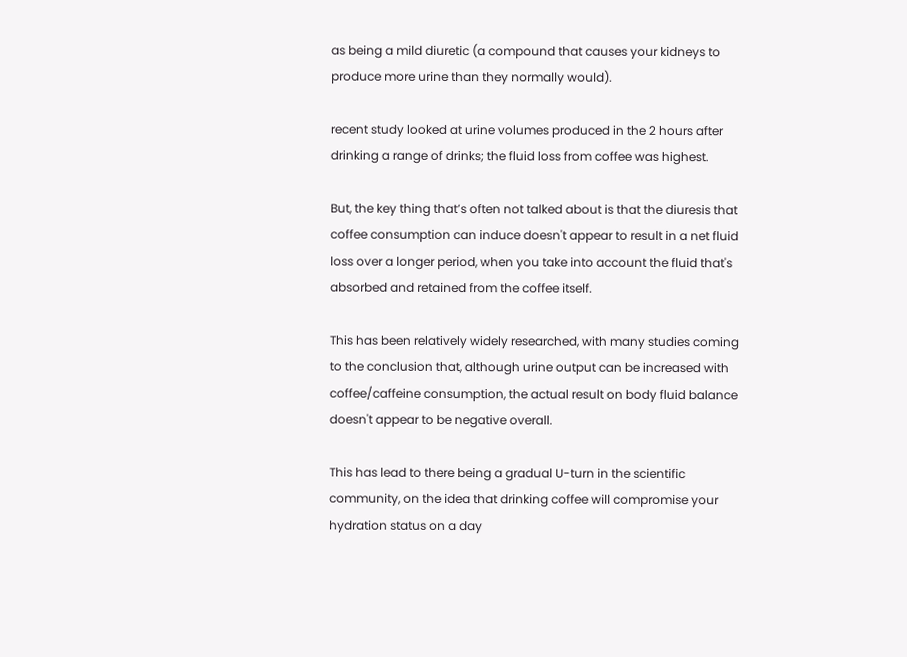as being a mild diuretic (a compound that causes your kidneys to produce more urine than they normally would).

recent study looked at urine volumes produced in the 2 hours after drinking a range of drinks; the fluid loss from coffee was highest.

But, the key thing that’s often not talked about is that the diuresis that coffee consumption can induce doesn't appear to result in a net fluid loss over a longer period, when you take into account the fluid that's absorbed and retained from the coffee itself.

This has been relatively widely researched, with many studies coming to the conclusion that, although urine output can be increased with coffee/caffeine consumption, the actual result on body fluid balance doesn't appear to be negative overall.

This has lead to there being a gradual U-turn in the scientific community, on the idea that drinking coffee will compromise your hydration status on a day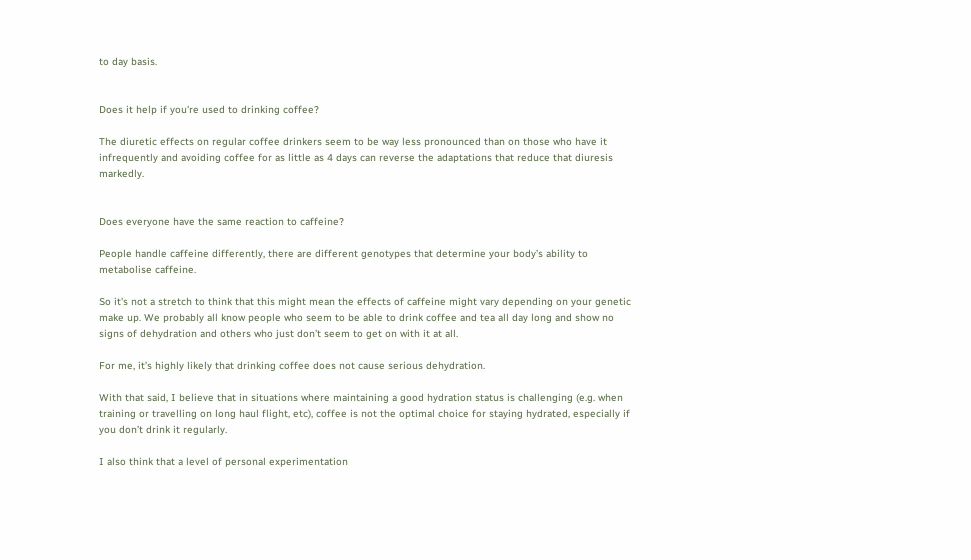to day basis.


Does it help if you're used to drinking coffee?

The diuretic effects on regular coffee drinkers seem to be way less pronounced than on those who have it infrequently and avoiding coffee for as little as 4 days can reverse the adaptations that reduce that diuresis markedly.


Does everyone have the same reaction to caffeine?

People handle caffeine differently, there are different genotypes that determine your body’s ability to metabolise caffeine.

So it's not a stretch to think that this might mean the effects of caffeine might vary depending on your genetic make up. We probably all know people who seem to be able to drink coffee and tea all day long and show no signs of dehydration and others who just don’t seem to get on with it at all.

For me, it’s highly likely that drinking coffee does not cause serious dehydration.

With that said, I believe that in situations where maintaining a good hydration status is challenging (e.g. when training or travelling on long haul flight, etc), coffee is not the optimal choice for staying hydrated, especially if you don’t drink it regularly.

I also think that a level of personal experimentation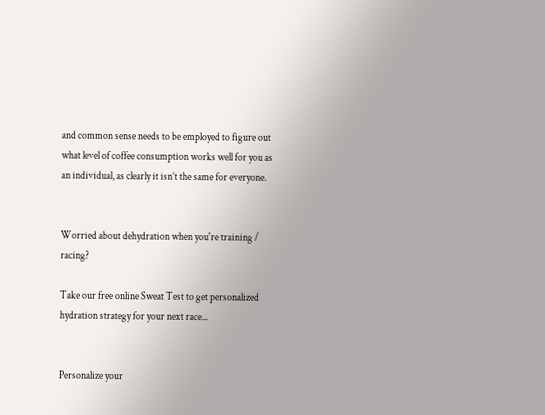and common sense needs to be employed to figure out what level of coffee consumption works well for you as an individual, as clearly it isn’t the same for everyone.


Worried about dehydration when you're training / racing?

Take our free online Sweat Test to get personalized hydration strategy for your next race...


Personalize your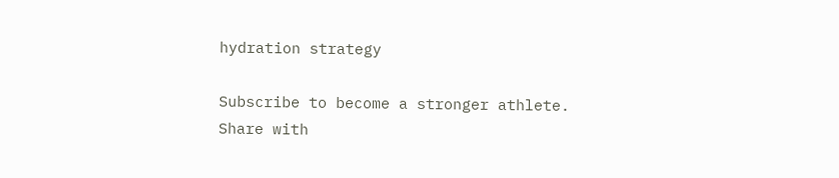hydration strategy

Subscribe to become a stronger athlete.
Share with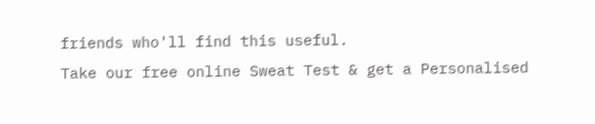friends who'll find this useful.
Take our free online Sweat Test & get a Personalised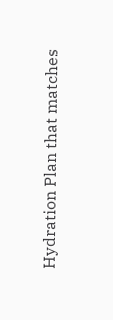Hydration Plan that matches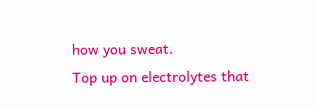how you sweat.
Top up on electrolytes that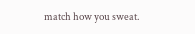match how you sweat.